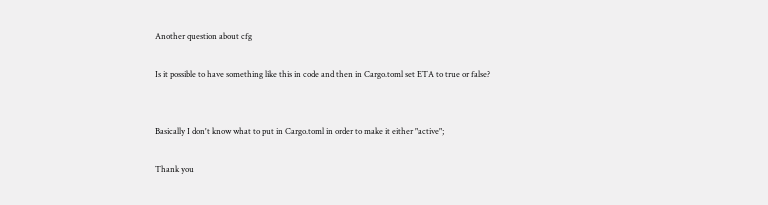Another question about cfg

Is it possible to have something like this in code and then in Cargo.toml set ETA to true or false?


Basically I don't know what to put in Cargo.toml in order to make it either "active";

Thank you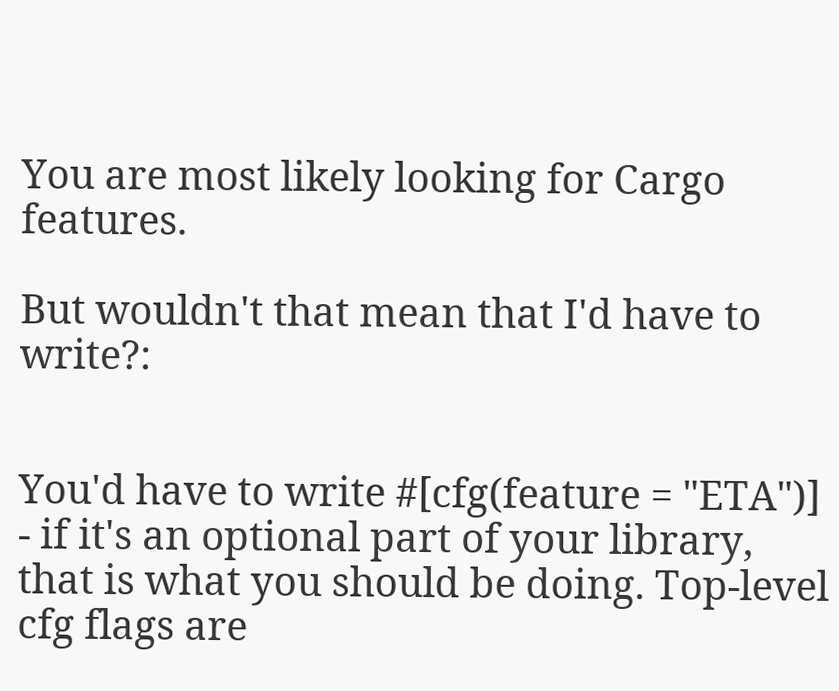You are most likely looking for Cargo features.

But wouldn't that mean that I'd have to write?:


You'd have to write #[cfg(feature = "ETA")] - if it's an optional part of your library, that is what you should be doing. Top-level cfg flags are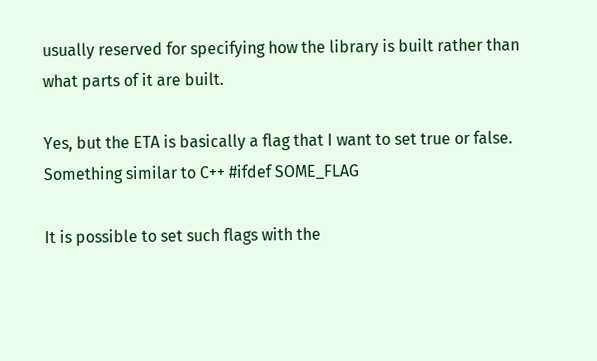usually reserved for specifying how the library is built rather than what parts of it are built.

Yes, but the ETA is basically a flag that I want to set true or false.
Something similar to C++ #ifdef SOME_FLAG

It is possible to set such flags with the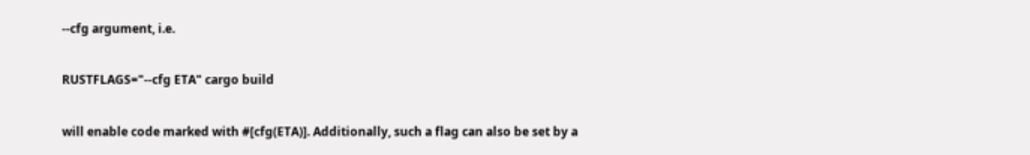--cfg argument, i.e.

RUSTFLAGS="--cfg ETA" cargo build

will enable code marked with #[cfg(ETA)]. Additionally, such a flag can also be set by a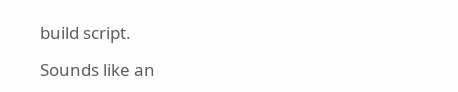build script.

Sounds like an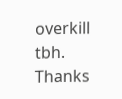overkill tbh.
Thanks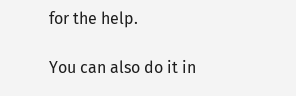for the help.

You can also do it in